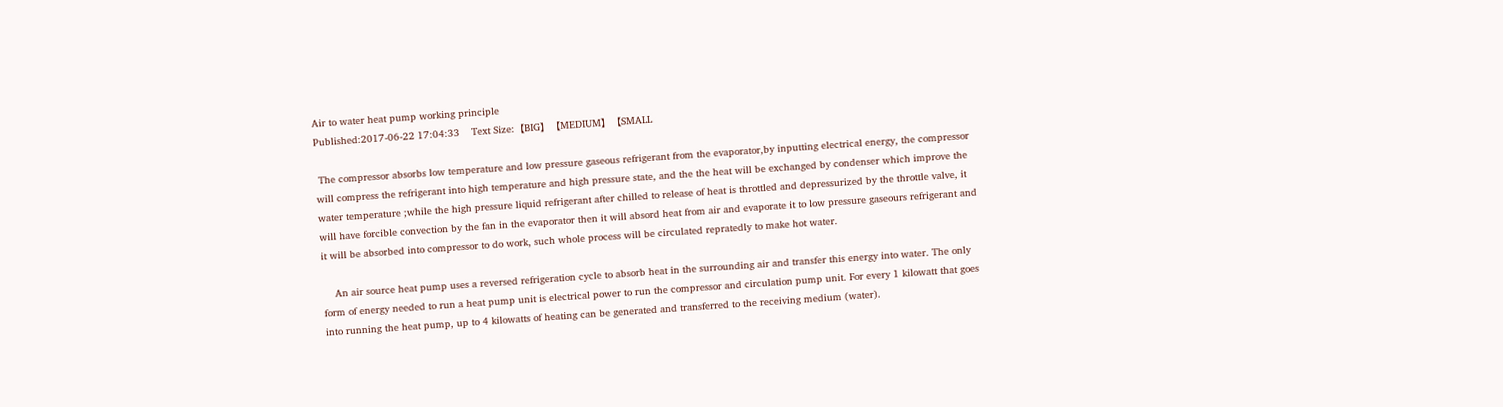Air to water heat pump working principle
Published:2017-06-22 17:04:33    Text Size:【BIG】【MEDIUM】【SMALL

 The compressor absorbs low temperature and low pressure gaseous refrigerant from the evaporator,by inputting electrical energy, the compressor will compress the refrigerant into high temperature and high pressure state, and the the heat will be exchanged by condenser which improve the water temperature ;while the high pressure liquid refrigerant after chilled to release of heat is throttled and depressurized by the throttle valve, it will have forcible convection by the fan in the evaporator then it will absord heat from air and evaporate it to low pressure gaseours refrigerant and it will be absorbed into compressor to do work, such whole process will be circulated repratedly to make hot water.

    An air source heat pump uses a reversed refrigeration cycle to absorb heat in the surrounding air and transfer this energy into water. The only form of energy needed to run a heat pump unit is electrical power to run the compressor and circulation pump unit. For every 1 kilowatt that goes into running the heat pump, up to 4 kilowatts of heating can be generated and transferred to the receiving medium (water).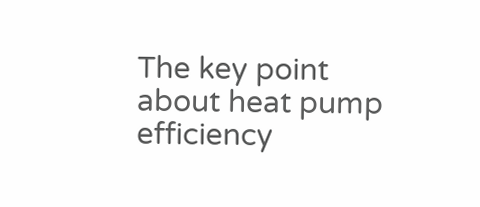The key point about heat pump efficiency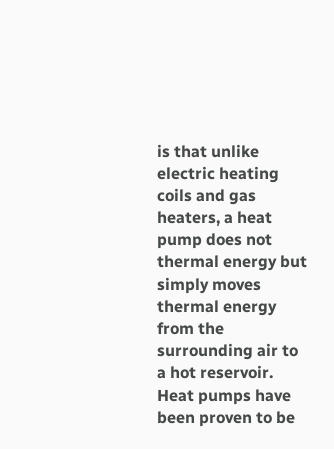is that unlike electric heating coils and gas heaters, a heat pump does not thermal energy but simply moves thermal energy from the surrounding air to a hot reservoir. Heat pumps have been proven to be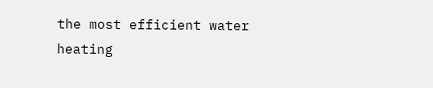the most efficient water heating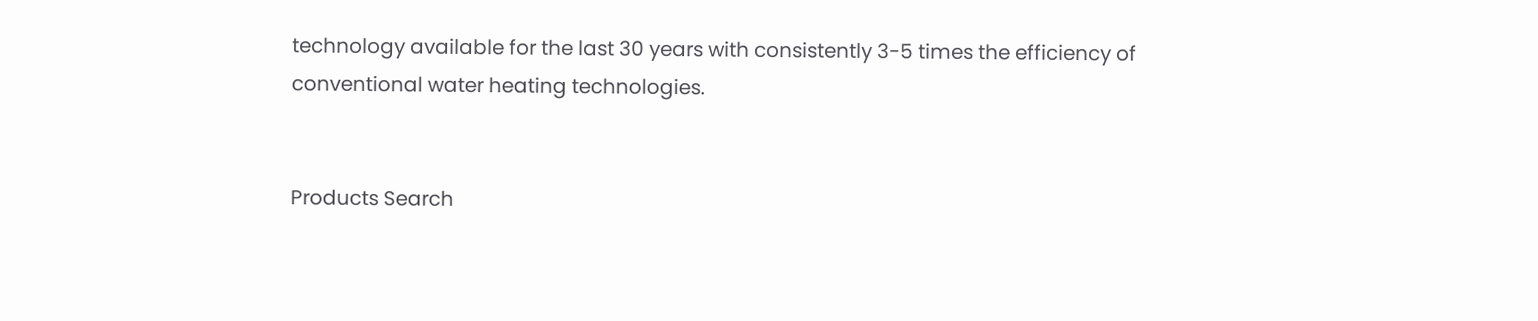technology available for the last 30 years with consistently 3-5 times the efficiency of conventional water heating technologies.


Products Search